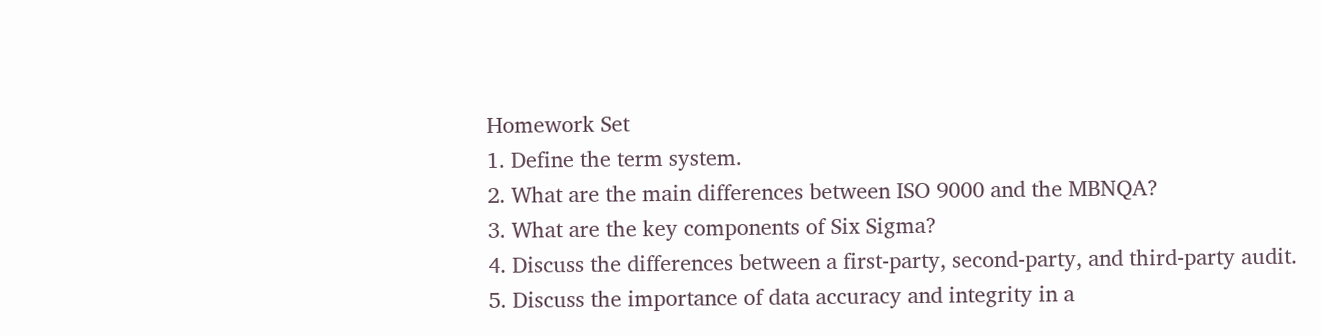Homework Set
1. Define the term system.
2. What are the main differences between ISO 9000 and the MBNQA?
3. What are the key components of Six Sigma?
4. Discuss the differences between a first-party, second-party, and third-party audit.
5. Discuss the importance of data accuracy and integrity in a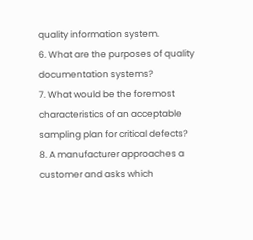quality information system.
6. What are the purposes of quality documentation systems?
7. What would be the foremost characteristics of an acceptable sampling plan for critical defects?
8. A manufacturer approaches a customer and asks which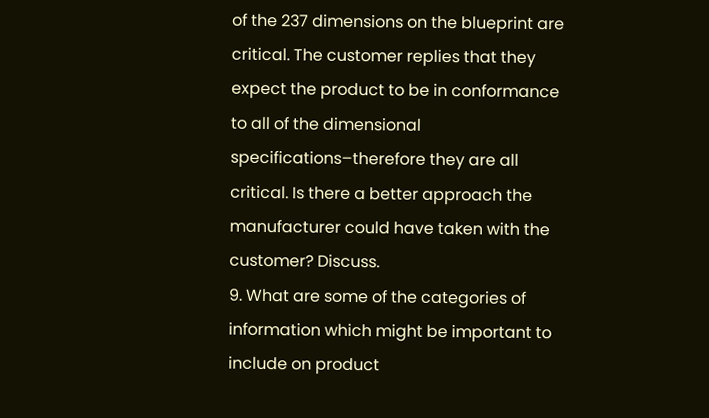of the 237 dimensions on the blueprint are critical. The customer replies that they expect the product to be in conformance to all of the dimensional specifications–therefore they are all critical. Is there a better approach the manufacturer could have taken with the customer? Discuss.
9. What are some of the categories of information which might be important to include on product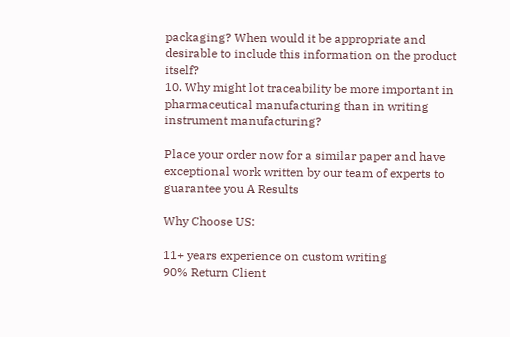packaging? When would it be appropriate and desirable to include this information on the product itself?
10. Why might lot traceability be more important in pharmaceutical manufacturing than in writing instrument manufacturing?

Place your order now for a similar paper and have exceptional work written by our team of experts to guarantee you A Results

Why Choose US:

11+ years experience on custom writing
90% Return Client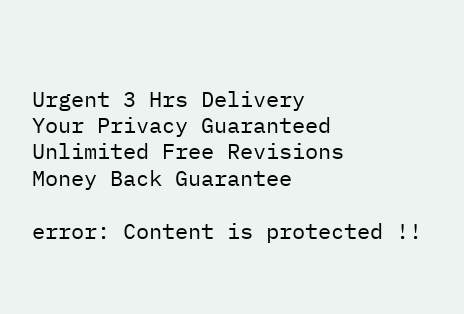Urgent 3 Hrs Delivery
Your Privacy Guaranteed
Unlimited Free Revisions
Money Back Guarantee

error: Content is protected !!